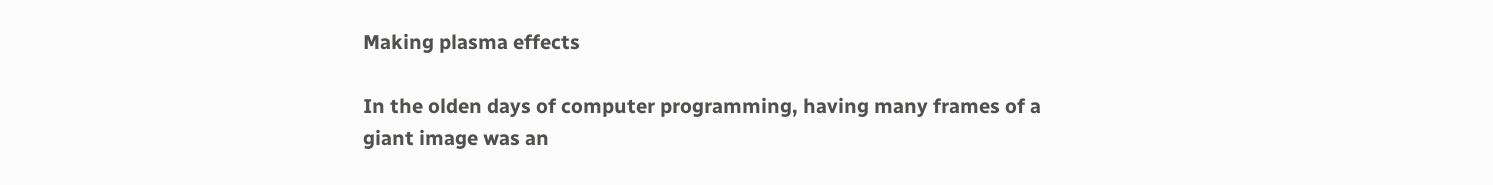Making plasma effects

In the olden days of computer programming, having many frames of a giant image was an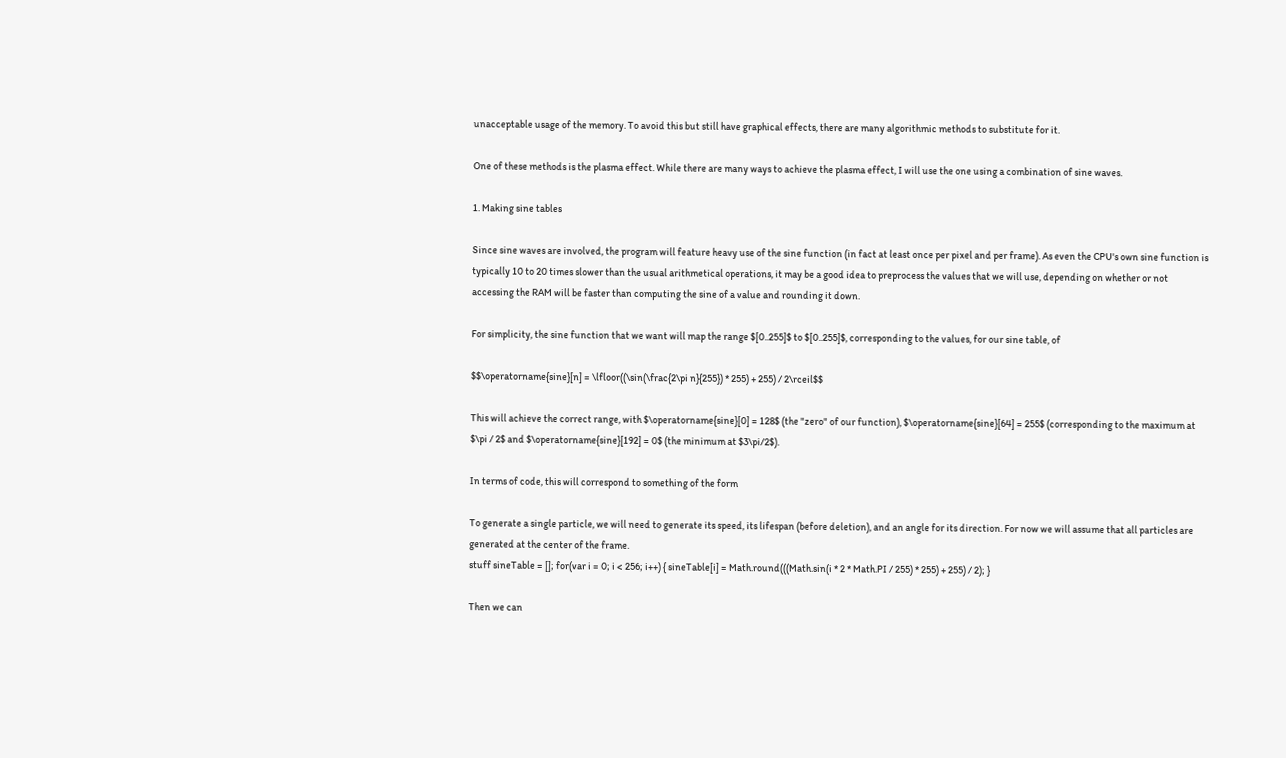unacceptable usage of the memory. To avoid this but still have graphical effects, there are many algorithmic methods to substitute for it.

One of these methods is the plasma effect. While there are many ways to achieve the plasma effect, I will use the one using a combination of sine waves.

1. Making sine tables

Since sine waves are involved, the program will feature heavy use of the sine function (in fact at least once per pixel and per frame). As even the CPU's own sine function is typically 10 to 20 times slower than the usual arithmetical operations, it may be a good idea to preprocess the values that we will use, depending on whether or not accessing the RAM will be faster than computing the sine of a value and rounding it down.

For simplicity, the sine function that we want will map the range $[0..255]$ to $[0..255]$, corresponding to the values, for our sine table, of

$$\operatorname{sine}[n] = \lfloor((\sin(\frac{2\pi n}{255}) * 255) + 255) / 2\rceil$$

This will achieve the correct range, with $\operatorname{sine}[0] = 128$ (the "zero" of our function), $\operatorname{sine}[64] = 255$ (corresponding to the maximum at $\pi / 2$ and $\operatorname{sine}[192] = 0$ (the minimum at $3\pi/2$).

In terms of code, this will correspond to something of the form

To generate a single particle, we will need to generate its speed, its lifespan (before deletion), and an angle for its direction. For now we will assume that all particles are generated at the center of the frame.
stuff sineTable = []; for(var i = 0; i < 256; i++) { sineTable[i] = Math.round(((Math.sin(i * 2 * Math.PI / 255) * 255) + 255) / 2); }

Then we can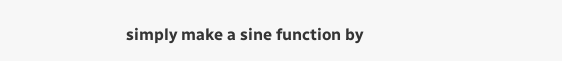simply make a sine function by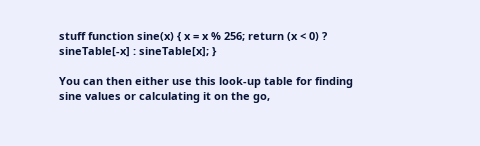stuff function sine(x) { x = x % 256; return (x < 0) ? sineTable[-x] : sineTable[x]; }

You can then either use this look-up table for finding sine values or calculating it on the go,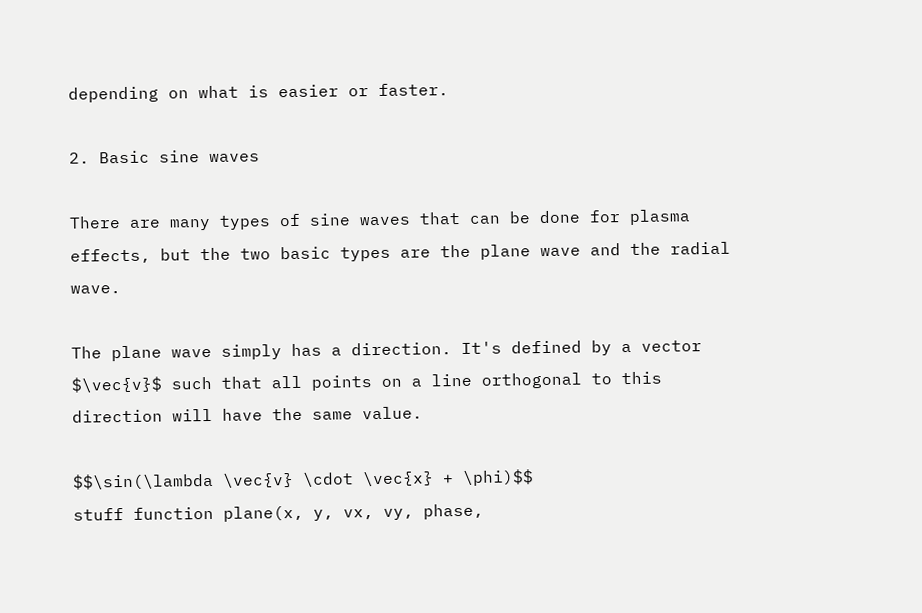depending on what is easier or faster.

2. Basic sine waves

There are many types of sine waves that can be done for plasma effects, but the two basic types are the plane wave and the radial wave.

The plane wave simply has a direction. It's defined by a vector $\vec{v}$ such that all points on a line orthogonal to this direction will have the same value.

$$\sin(\lambda \vec{v} \cdot \vec{x} + \phi)$$
stuff function plane(x, y, vx, vy, phase,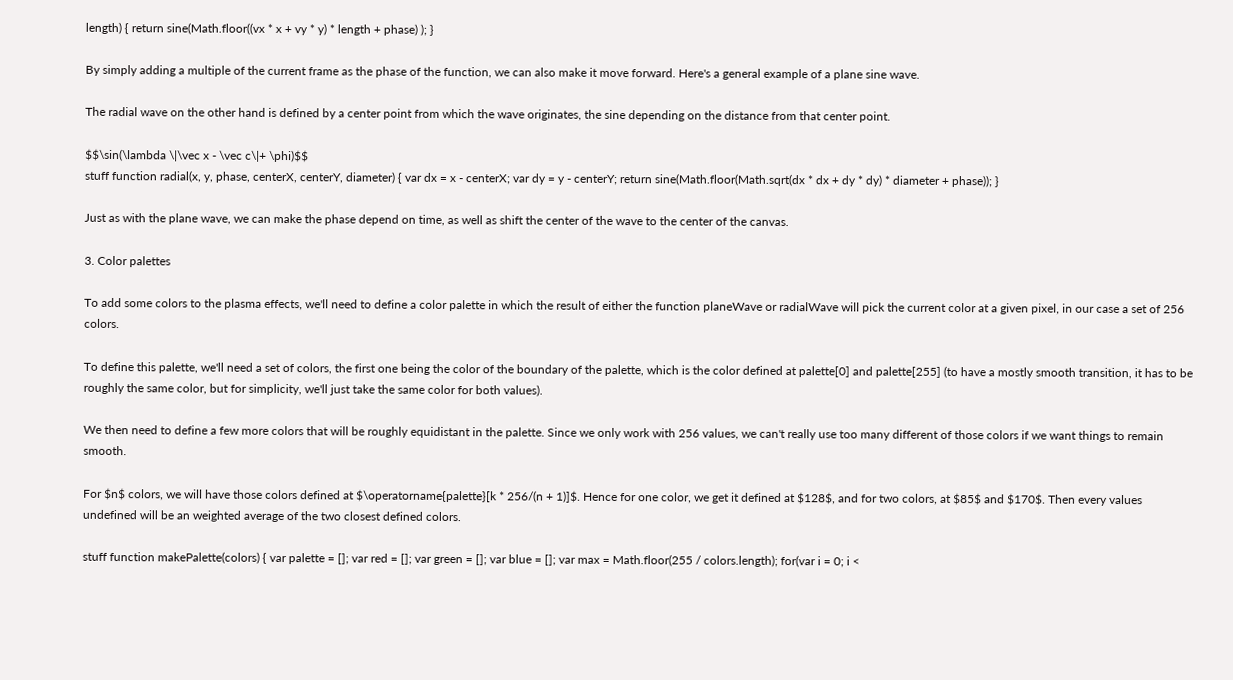length) { return sine(Math.floor((vx * x + vy * y) * length + phase) ); }

By simply adding a multiple of the current frame as the phase of the function, we can also make it move forward. Here's a general example of a plane sine wave.

The radial wave on the other hand is defined by a center point from which the wave originates, the sine depending on the distance from that center point.

$$\sin(\lambda \|\vec x - \vec c\|+ \phi)$$
stuff function radial(x, y, phase, centerX, centerY, diameter) { var dx = x - centerX; var dy = y - centerY; return sine(Math.floor(Math.sqrt(dx * dx + dy * dy) * diameter + phase)); }

Just as with the plane wave, we can make the phase depend on time, as well as shift the center of the wave to the center of the canvas.

3. Color palettes

To add some colors to the plasma effects, we'll need to define a color palette in which the result of either the function planeWave or radialWave will pick the current color at a given pixel, in our case a set of 256 colors.

To define this palette, we'll need a set of colors, the first one being the color of the boundary of the palette, which is the color defined at palette[0] and palette[255] (to have a mostly smooth transition, it has to be roughly the same color, but for simplicity, we'll just take the same color for both values).

We then need to define a few more colors that will be roughly equidistant in the palette. Since we only work with 256 values, we can't really use too many different of those colors if we want things to remain smooth.

For $n$ colors, we will have those colors defined at $\operatorname{palette}[k * 256/(n + 1)]$. Hence for one color, we get it defined at $128$, and for two colors, at $85$ and $170$. Then every values undefined will be an weighted average of the two closest defined colors.

stuff function makePalette(colors) { var palette = []; var red = []; var green = []; var blue = []; var max = Math.floor(255 / colors.length); for(var i = 0; i <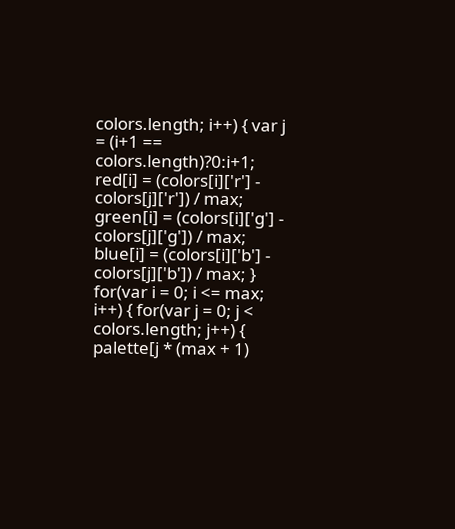colors.length; i++) { var j = (i+1 == colors.length)?0:i+1; red[i] = (colors[i]['r'] - colors[j]['r']) / max; green[i] = (colors[i]['g'] - colors[j]['g']) / max; blue[i] = (colors[i]['b'] - colors[j]['b']) / max; } for(var i = 0; i <= max; i++) { for(var j = 0; j < colors.length; j++) { palette[j * (max + 1)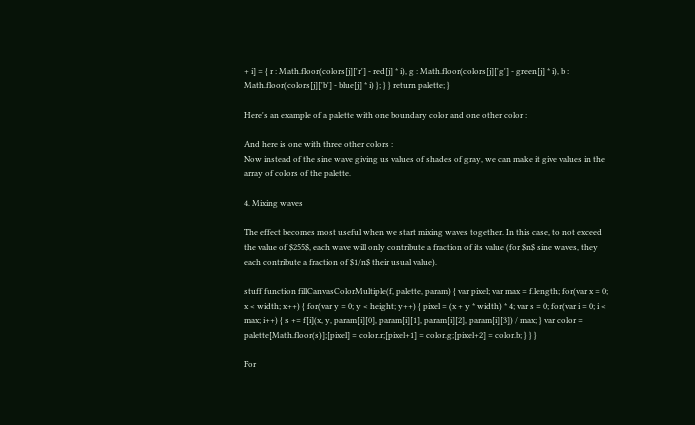+ i] = { r : Math.floor(colors[j]['r'] - red[j] * i), g : Math.floor(colors[j]['g'] - green[j] * i), b : Math.floor(colors[j]['b'] - blue[j] * i) }; } } return palette; }

Here's an example of a palette with one boundary color and one other color :

And here is one with three other colors :
Now instead of the sine wave giving us values of shades of gray, we can make it give values in the array of colors of the palette.

4. Mixing waves

The effect becomes most useful when we start mixing waves together. In this case, to not exceed the value of $255$, each wave will only contribute a fraction of its value (for $n$ sine waves, they each contribute a fraction of $1/n$ their usual value).

stuff function fillCanvasColorMultiple(f, palette, param) { var pixel; var max = f.length; for(var x = 0; x < width; x++) { for(var y = 0; y < height; y++) { pixel = (x + y * width) * 4; var s = 0; for(var i = 0; i < max; i++) { s += f[i](x, y, param[i][0], param[i][1], param[i][2], param[i][3]) / max; } var color = palette[Math.floor(s)];[pixel] = color.r;[pixel+1] = color.g;[pixel+2] = color.b; } } }

For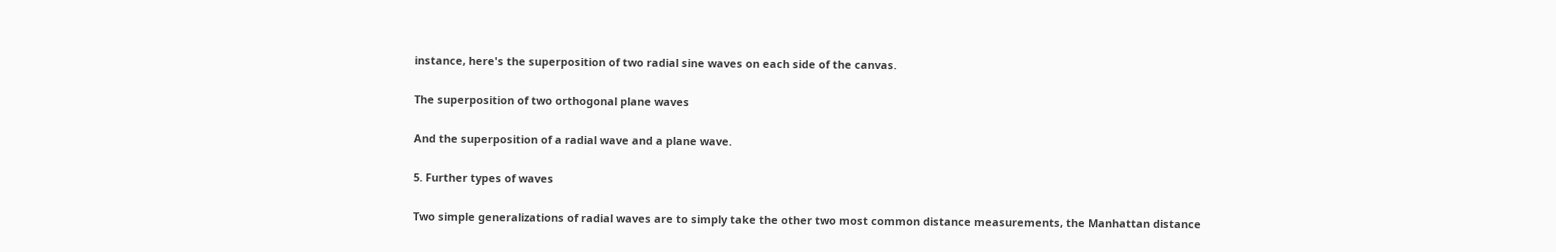instance, here's the superposition of two radial sine waves on each side of the canvas.

The superposition of two orthogonal plane waves

And the superposition of a radial wave and a plane wave.

5. Further types of waves

Two simple generalizations of radial waves are to simply take the other two most common distance measurements, the Manhattan distance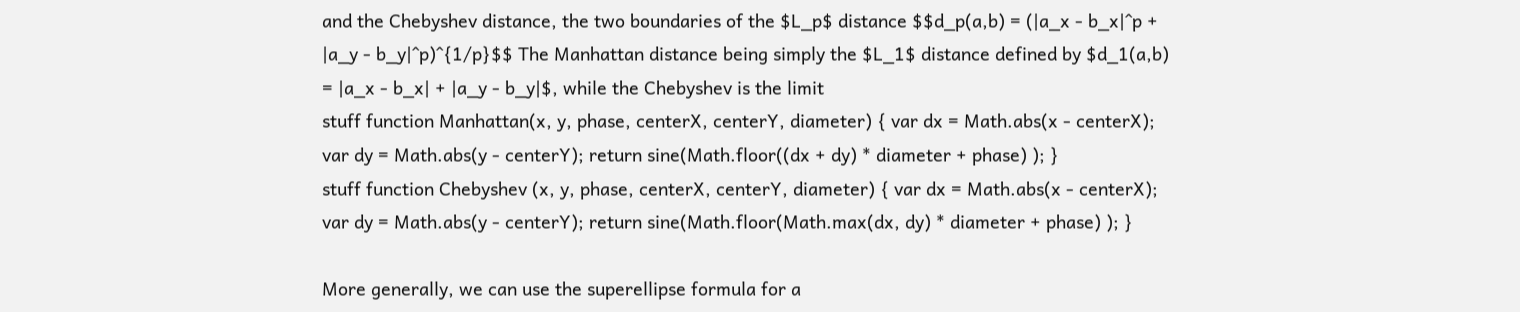and the Chebyshev distance, the two boundaries of the $L_p$ distance $$d_p(a,b) = (|a_x - b_x|^p + |a_y - b_y|^p)^{1/p}$$ The Manhattan distance being simply the $L_1$ distance defined by $d_1(a,b) = |a_x - b_x| + |a_y - b_y|$, while the Chebyshev is the limit
stuff function Manhattan(x, y, phase, centerX, centerY, diameter) { var dx = Math.abs(x - centerX); var dy = Math.abs(y - centerY); return sine(Math.floor((dx + dy) * diameter + phase) ); }
stuff function Chebyshev (x, y, phase, centerX, centerY, diameter) { var dx = Math.abs(x - centerX); var dy = Math.abs(y - centerY); return sine(Math.floor(Math.max(dx, dy) * diameter + phase) ); }

More generally, we can use the superellipse formula for a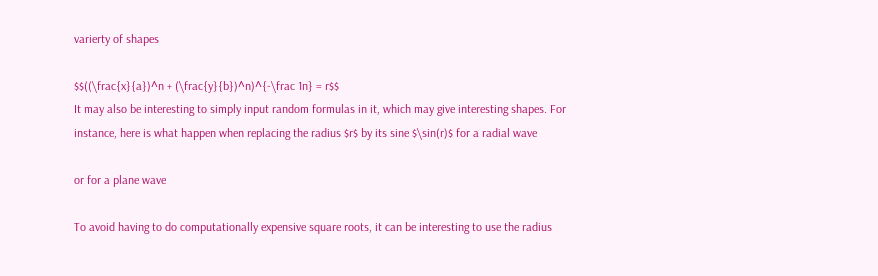varierty of shapes

$$((\frac{x}{a})^n + (\frac{y}{b})^n)^{-\frac 1n} = r$$
It may also be interesting to simply input random formulas in it, which may give interesting shapes. For instance, here is what happen when replacing the radius $r$ by its sine $\sin(r)$ for a radial wave

or for a plane wave

To avoid having to do computationally expensive square roots, it can be interesting to use the radius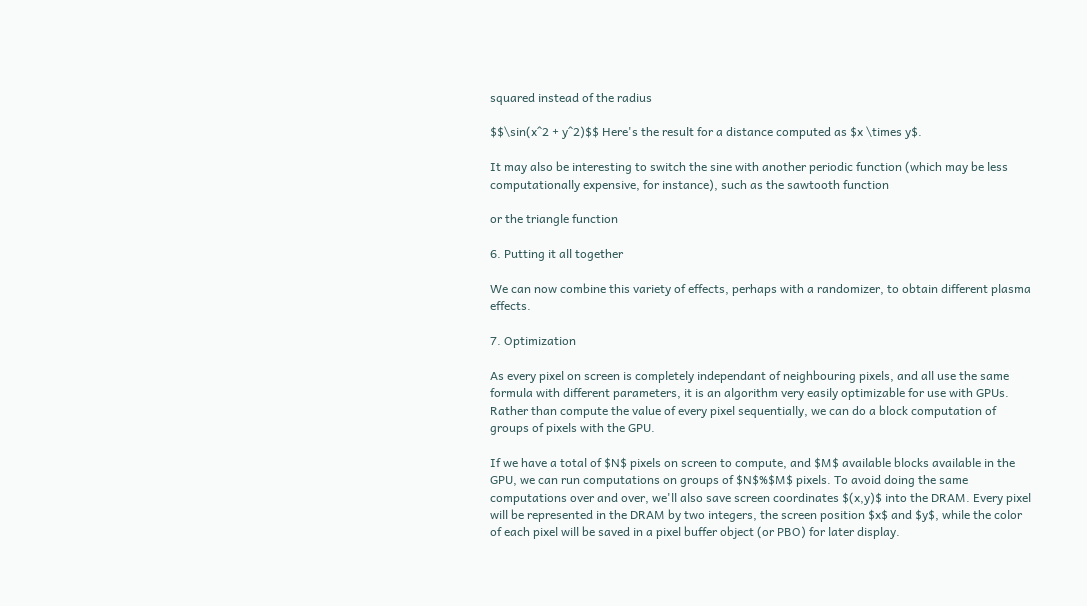squared instead of the radius

$$\sin(x^2 + y^2)$$ Here's the result for a distance computed as $x \times y$.

It may also be interesting to switch the sine with another periodic function (which may be less computationally expensive, for instance), such as the sawtooth function

or the triangle function

6. Putting it all together

We can now combine this variety of effects, perhaps with a randomizer, to obtain different plasma effects.

7. Optimization

As every pixel on screen is completely independant of neighbouring pixels, and all use the same formula with different parameters, it is an algorithm very easily optimizable for use with GPUs. Rather than compute the value of every pixel sequentially, we can do a block computation of groups of pixels with the GPU.

If we have a total of $N$ pixels on screen to compute, and $M$ available blocks available in the GPU, we can run computations on groups of $N$%$M$ pixels. To avoid doing the same computations over and over, we'll also save screen coordinates $(x,y)$ into the DRAM. Every pixel will be represented in the DRAM by two integers, the screen position $x$ and $y$, while the color of each pixel will be saved in a pixel buffer object (or PBO) for later display.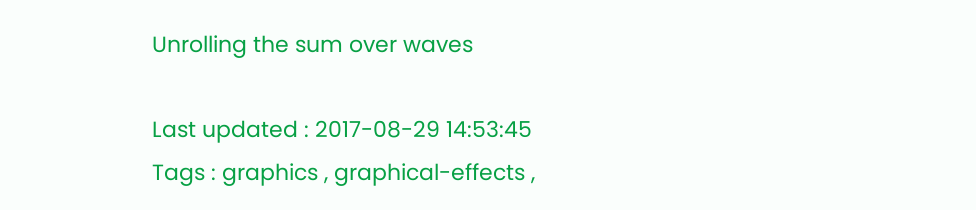Unrolling the sum over waves

Last updated : 2017-08-29 14:53:45
Tags : graphics , graphical-effects ,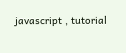javascript , tutorial